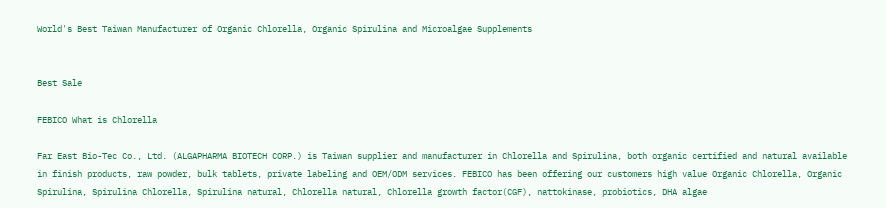World's Best Taiwan Manufacturer of Organic Chlorella, Organic Spirulina and Microalgae Supplements


Best Sale

FEBICO What is Chlorella

Far East Bio-Tec Co., Ltd. (ALGAPHARMA BIOTECH CORP.) is Taiwan supplier and manufacturer in Chlorella and Spirulina, both organic certified and natural available in finish products, raw powder, bulk tablets, private labeling and OEM/ODM services. FEBICO has been offering our customers high value Organic Chlorella, Organic Spirulina, Spirulina Chlorella, Spirulina natural, Chlorella natural, Chlorella growth factor(CGF), nattokinase, probiotics, DHA algae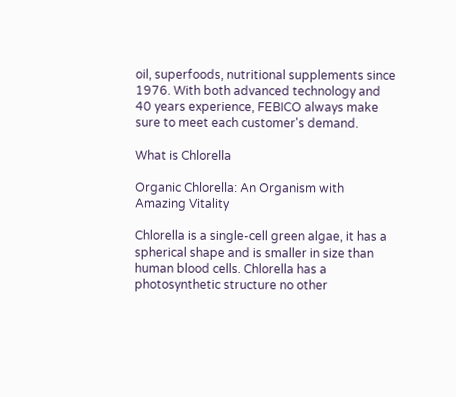oil, superfoods, nutritional supplements since 1976. With both advanced technology and 40 years experience, FEBICO always make sure to meet each customer's demand.

What is Chlorella

Organic Chlorella: An Organism with Amazing Vitality

Chlorella is a single-cell green algae, it has a spherical shape and is smaller in size than human blood cells. Chlorella has a photosynthetic structure no other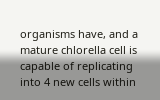organisms have, and a mature chlorella cell is capable of replicating into 4 new cells within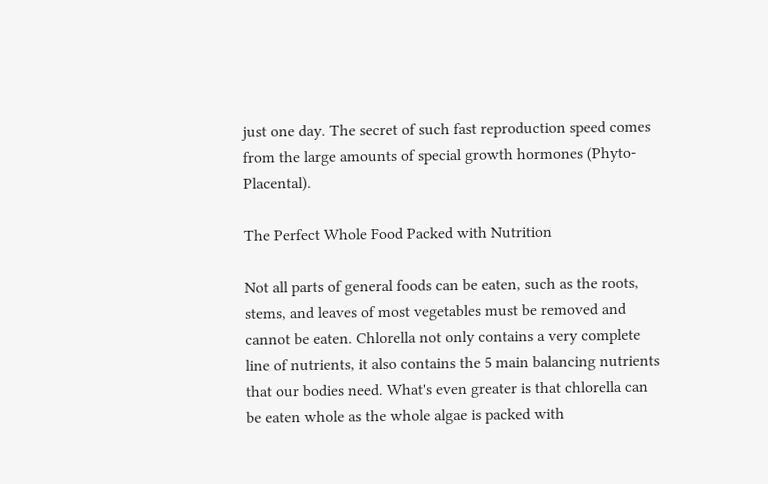just one day. The secret of such fast reproduction speed comes from the large amounts of special growth hormones (Phyto-Placental).

The Perfect Whole Food Packed with Nutrition

Not all parts of general foods can be eaten, such as the roots, stems, and leaves of most vegetables must be removed and cannot be eaten. Chlorella not only contains a very complete line of nutrients, it also contains the 5 main balancing nutrients that our bodies need. What's even greater is that chlorella can be eaten whole as the whole algae is packed with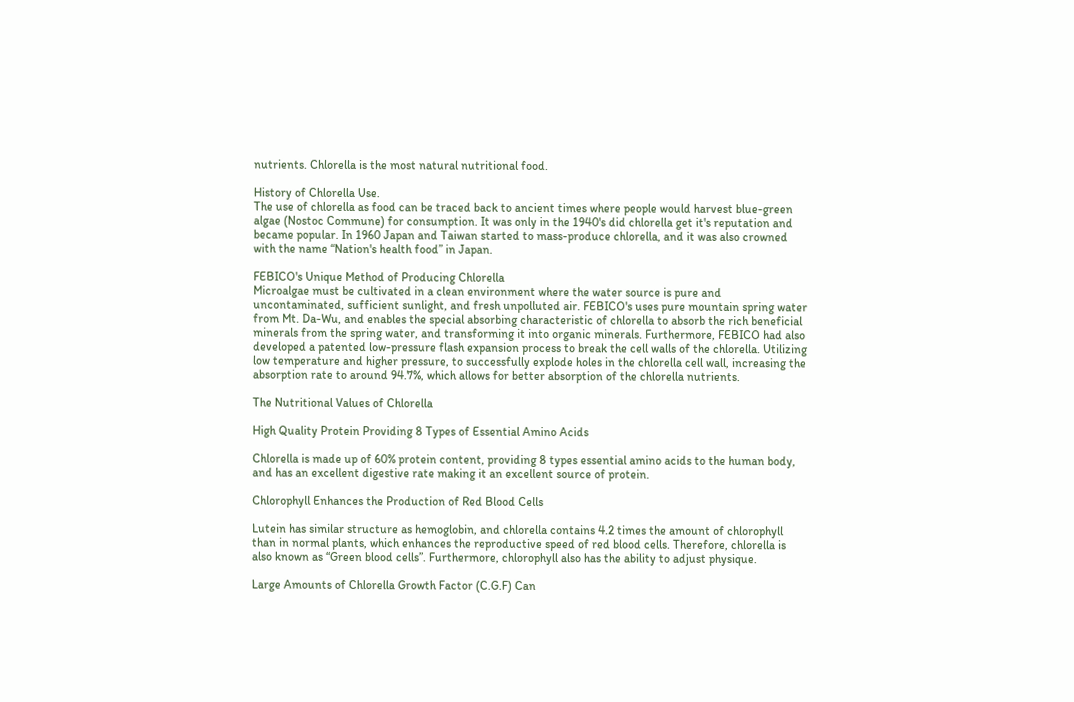nutrients. Chlorella is the most natural nutritional food.

History of Chlorella Use.
The use of chlorella as food can be traced back to ancient times where people would harvest blue-green algae (Nostoc Commune) for consumption. It was only in the 1940's did chlorella get it's reputation and became popular. In 1960 Japan and Taiwan started to mass-produce chlorella, and it was also crowned with the name “Nation's health food” in Japan.

FEBICO's Unique Method of Producing Chlorella
Microalgae must be cultivated in a clean environment where the water source is pure and uncontaminated, sufficient sunlight, and fresh unpolluted air. FEBICO's uses pure mountain spring water from Mt. Da-Wu, and enables the special absorbing characteristic of chlorella to absorb the rich beneficial minerals from the spring water, and transforming it into organic minerals. Furthermore, FEBICO had also developed a patented low-pressure flash expansion process to break the cell walls of the chlorella. Utilizing low temperature and higher pressure, to successfully explode holes in the chlorella cell wall, increasing the absorption rate to around 94.7%, which allows for better absorption of the chlorella nutrients.

The Nutritional Values of Chlorella

High Quality Protein Providing 8 Types of Essential Amino Acids

Chlorella is made up of 60% protein content, providing 8 types essential amino acids to the human body, and has an excellent digestive rate making it an excellent source of protein.

Chlorophyll Enhances the Production of Red Blood Cells

Lutein has similar structure as hemoglobin, and chlorella contains 4.2 times the amount of chlorophyll than in normal plants, which enhances the reproductive speed of red blood cells. Therefore, chlorella is also known as “Green blood cells”. Furthermore, chlorophyll also has the ability to adjust physique.

Large Amounts of Chlorella Growth Factor (C.G.F) Can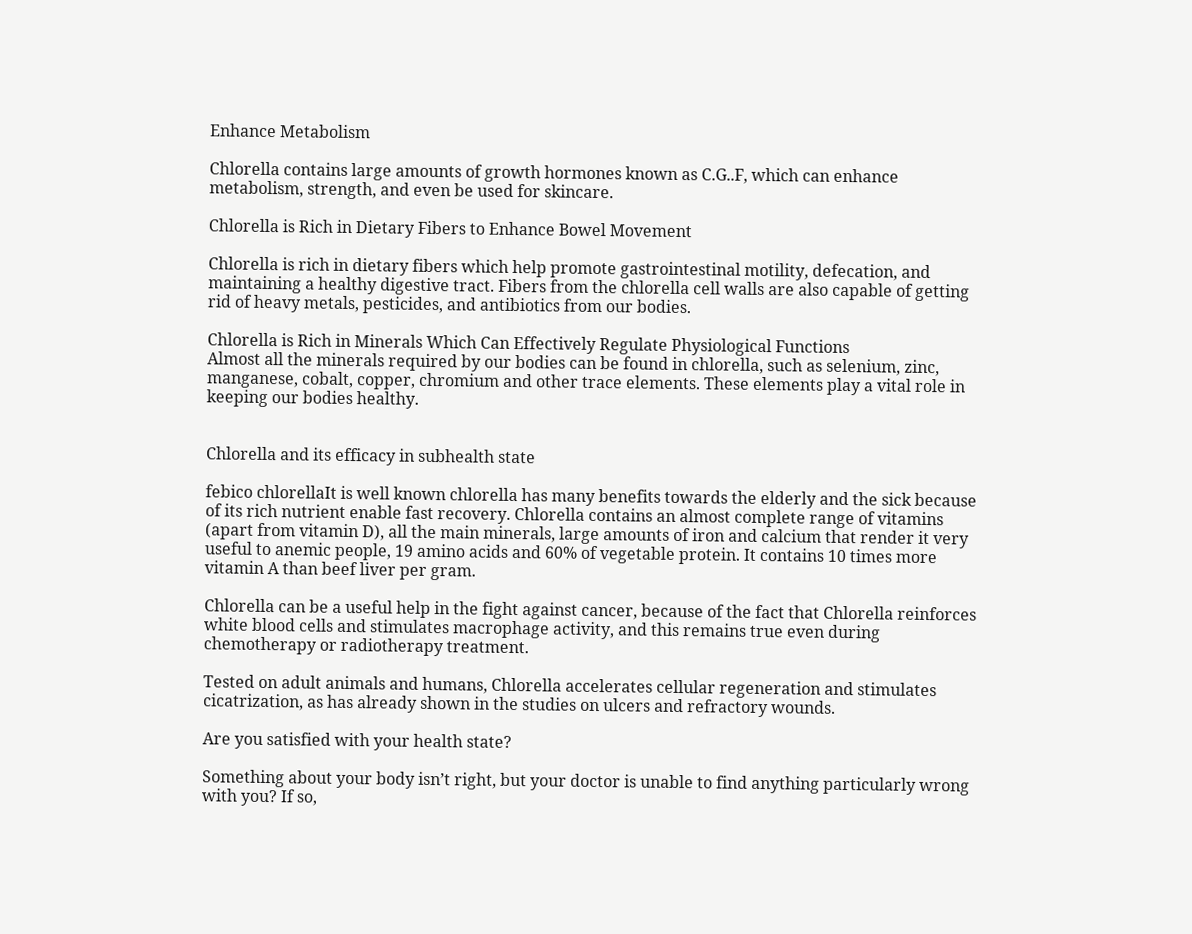Enhance Metabolism

Chlorella contains large amounts of growth hormones known as C.G..F, which can enhance metabolism, strength, and even be used for skincare.

Chlorella is Rich in Dietary Fibers to Enhance Bowel Movement

Chlorella is rich in dietary fibers which help promote gastrointestinal motility, defecation, and maintaining a healthy digestive tract. Fibers from the chlorella cell walls are also capable of getting rid of heavy metals, pesticides, and antibiotics from our bodies.

Chlorella is Rich in Minerals Which Can Effectively Regulate Physiological Functions
Almost all the minerals required by our bodies can be found in chlorella, such as selenium, zinc, manganese, cobalt, copper, chromium and other trace elements. These elements play a vital role in keeping our bodies healthy.


Chlorella and its efficacy in subhealth state

febico chlorellaIt is well known chlorella has many benefits towards the elderly and the sick because of its rich nutrient enable fast recovery. Chlorella contains an almost complete range of vitamins (apart from vitamin D), all the main minerals, large amounts of iron and calcium that render it very useful to anemic people, 19 amino acids and 60% of vegetable protein. It contains 10 times more vitamin A than beef liver per gram.

Chlorella can be a useful help in the fight against cancer, because of the fact that Chlorella reinforces white blood cells and stimulates macrophage activity, and this remains true even during chemotherapy or radiotherapy treatment.

Tested on adult animals and humans, Chlorella accelerates cellular regeneration and stimulates cicatrization, as has already shown in the studies on ulcers and refractory wounds.

Are you satisfied with your health state?

Something about your body isn’t right, but your doctor is unable to find anything particularly wrong with you? If so,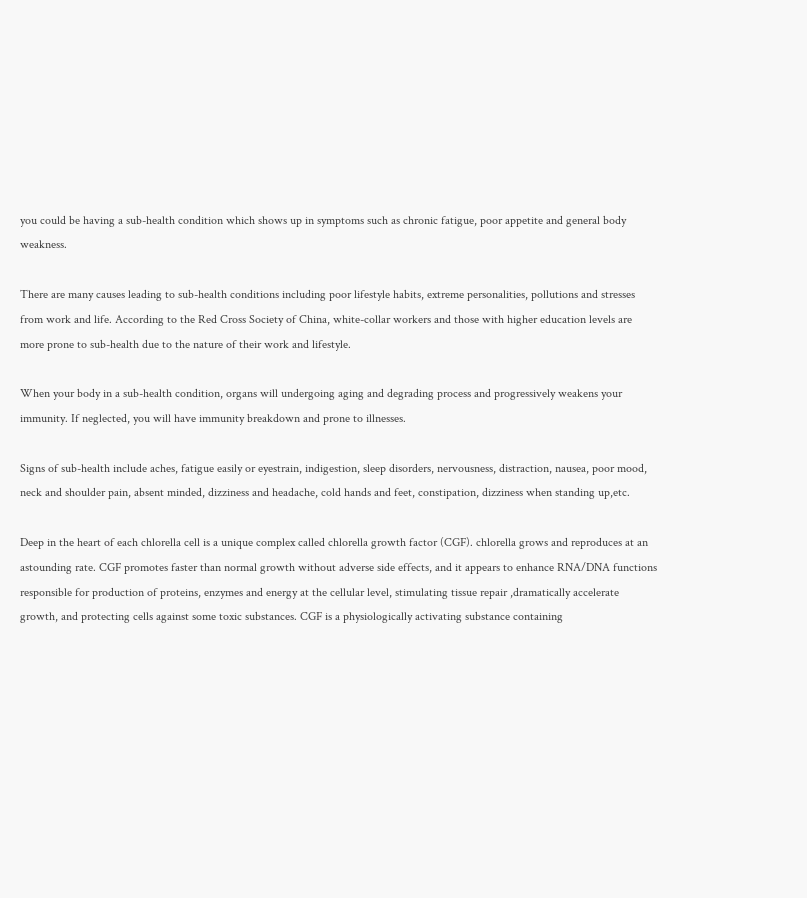you could be having a sub-health condition which shows up in symptoms such as chronic fatigue, poor appetite and general body weakness.

There are many causes leading to sub-health conditions including poor lifestyle habits, extreme personalities, pollutions and stresses from work and life. According to the Red Cross Society of China, white-collar workers and those with higher education levels are more prone to sub-health due to the nature of their work and lifestyle.

When your body in a sub-health condition, organs will undergoing aging and degrading process and progressively weakens your immunity. If neglected, you will have immunity breakdown and prone to illnesses.

Signs of sub-health include aches, fatigue easily or eyestrain, indigestion, sleep disorders, nervousness, distraction, nausea, poor mood, neck and shoulder pain, absent minded, dizziness and headache, cold hands and feet, constipation, dizziness when standing up,etc.

Deep in the heart of each chlorella cell is a unique complex called chlorella growth factor (CGF). chlorella grows and reproduces at an astounding rate. CGF promotes faster than normal growth without adverse side effects, and it appears to enhance RNA/DNA functions responsible for production of proteins, enzymes and energy at the cellular level, stimulating tissue repair ,dramatically accelerate growth, and protecting cells against some toxic substances. CGF is a physiologically activating substance containing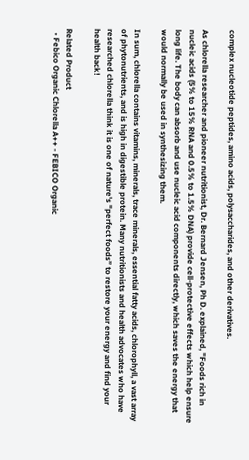complex nucleotide peptides, amino acids, polysaccharides, and other derivatives.

As chlorella researcher and pioneer nutritionist, Dr. Bernard Jensen, Ph D. explained, "Foods rich in nucleic acids (5% to 15% RNA and 0.5% to 1.5% DNA) provide cell-protective effects which help ensure long life. The body can absorb and use nucleic acid components directly, which saves the energy that would normally be used in synthesizing them.

In sum, chlorella contains vitamins, minerals, trace minerals, essential fatty acids, chlorophyll, a vast array of phytonutrients, and is high in digestible protein. Many nutritionists and health advocates who have researched chlorella think it is one of nature's "perfect foods” to restore your energy and find your health back!

Related Product
  • Febico Organic Chlorella A++ - FEBICO Organic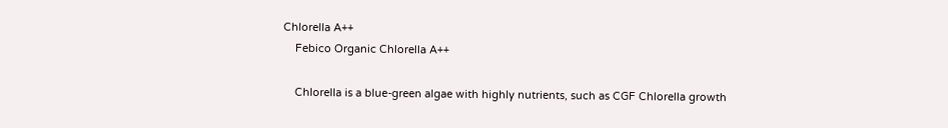Chlorella A++
    Febico Organic Chlorella A++

    Chlorella is a blue-green algae with highly nutrients, such as CGF Chlorella growth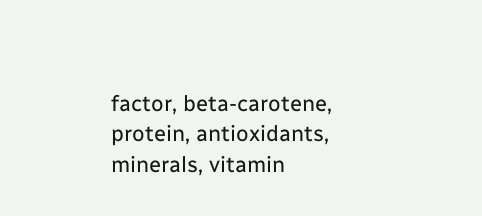factor, beta-carotene, protein, antioxidants, minerals, vitamin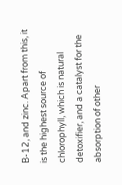B-12, and zinc. Apart from this, it is the highest source of chlorophyll, which is natural detoxifier, and a catalyst for the absorption of other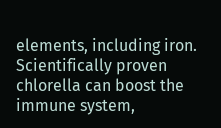elements, including iron. Scientifically proven chlorella can boost the immune system,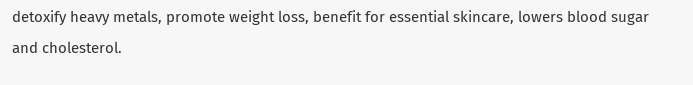detoxify heavy metals, promote weight loss, benefit for essential skincare, lowers blood sugar and cholesterol.